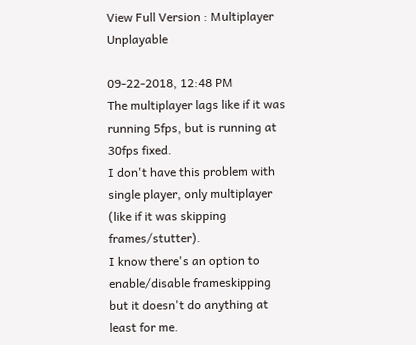View Full Version : Multiplayer Unplayable

09-22-2018, 12:48 PM
The multiplayer lags like if it was running 5fps, but is running at 30fps fixed.
I don't have this problem with single player, only multiplayer (like if it was skipping frames/stutter).
I know there's an option to enable/disable frameskipping but it doesn't do anything at least for me.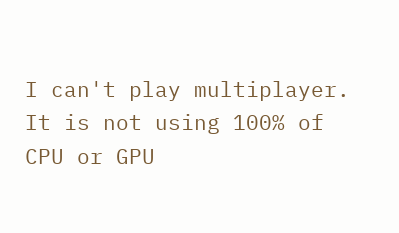I can't play multiplayer.
It is not using 100% of CPU or GPU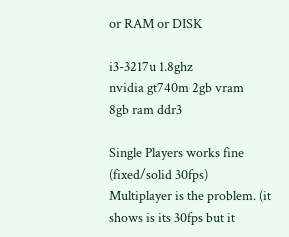or RAM or DISK

i3-3217u 1.8ghz
nvidia gt740m 2gb vram
8gb ram ddr3

Single Players works fine (fixed/solid 30fps)
Multiplayer is the problem. (it shows is its 30fps but it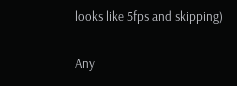looks like 5fps and skipping)

Any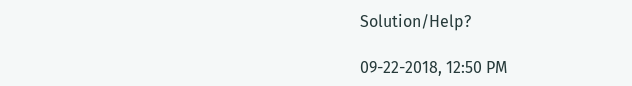Solution/Help?

09-22-2018, 12:50 PM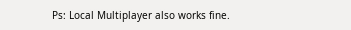Ps: Local Multiplayer also works fine.